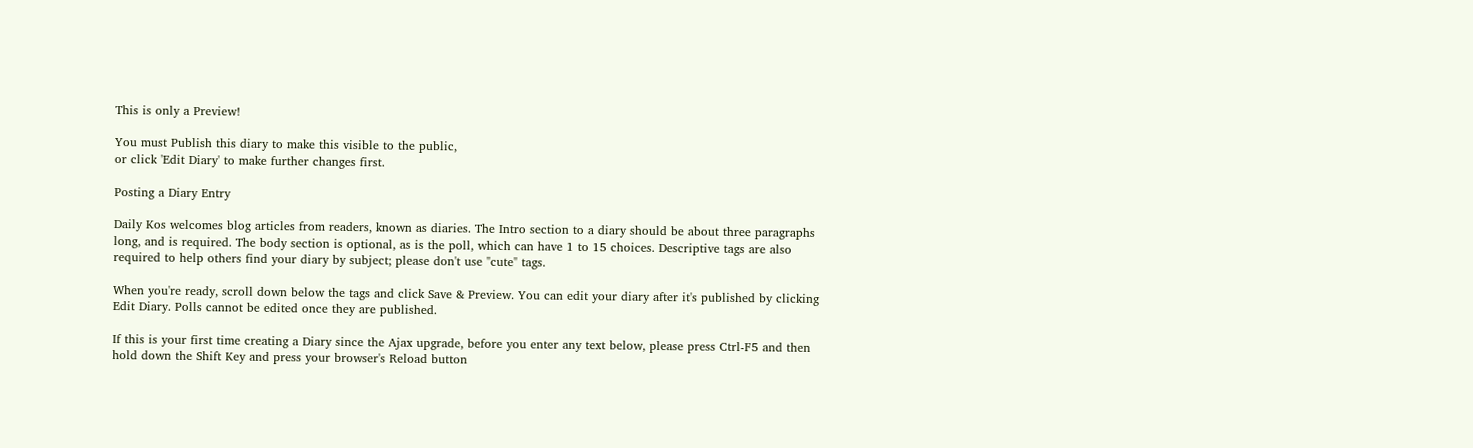This is only a Preview!

You must Publish this diary to make this visible to the public,
or click 'Edit Diary' to make further changes first.

Posting a Diary Entry

Daily Kos welcomes blog articles from readers, known as diaries. The Intro section to a diary should be about three paragraphs long, and is required. The body section is optional, as is the poll, which can have 1 to 15 choices. Descriptive tags are also required to help others find your diary by subject; please don't use "cute" tags.

When you're ready, scroll down below the tags and click Save & Preview. You can edit your diary after it's published by clicking Edit Diary. Polls cannot be edited once they are published.

If this is your first time creating a Diary since the Ajax upgrade, before you enter any text below, please press Ctrl-F5 and then hold down the Shift Key and press your browser's Reload button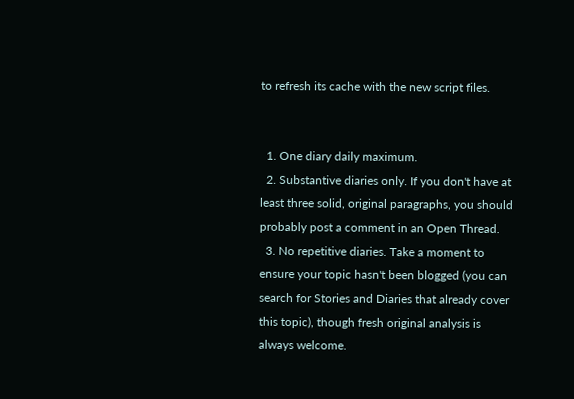to refresh its cache with the new script files.


  1. One diary daily maximum.
  2. Substantive diaries only. If you don't have at least three solid, original paragraphs, you should probably post a comment in an Open Thread.
  3. No repetitive diaries. Take a moment to ensure your topic hasn't been blogged (you can search for Stories and Diaries that already cover this topic), though fresh original analysis is always welcome.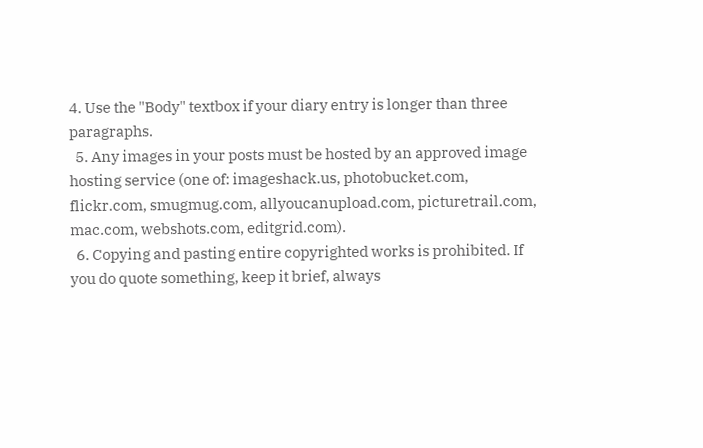4. Use the "Body" textbox if your diary entry is longer than three paragraphs.
  5. Any images in your posts must be hosted by an approved image hosting service (one of: imageshack.us, photobucket.com, flickr.com, smugmug.com, allyoucanupload.com, picturetrail.com, mac.com, webshots.com, editgrid.com).
  6. Copying and pasting entire copyrighted works is prohibited. If you do quote something, keep it brief, always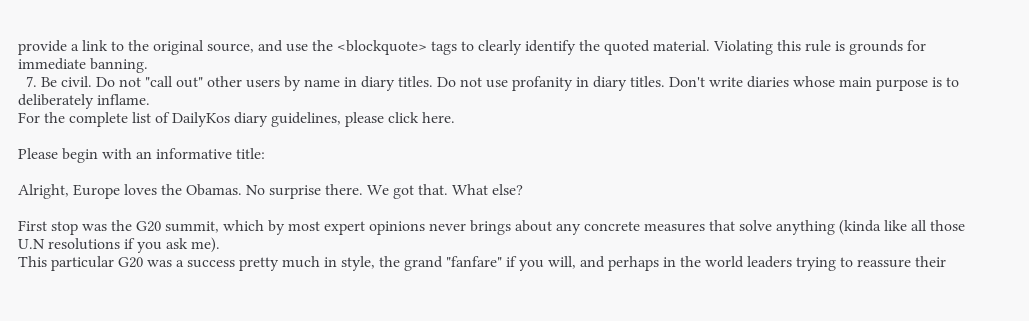provide a link to the original source, and use the <blockquote> tags to clearly identify the quoted material. Violating this rule is grounds for immediate banning.
  7. Be civil. Do not "call out" other users by name in diary titles. Do not use profanity in diary titles. Don't write diaries whose main purpose is to deliberately inflame.
For the complete list of DailyKos diary guidelines, please click here.

Please begin with an informative title:

Alright, Europe loves the Obamas. No surprise there. We got that. What else?

First stop was the G20 summit, which by most expert opinions never brings about any concrete measures that solve anything (kinda like all those U.N resolutions if you ask me).
This particular G20 was a success pretty much in style, the grand "fanfare" if you will, and perhaps in the world leaders trying to reassure their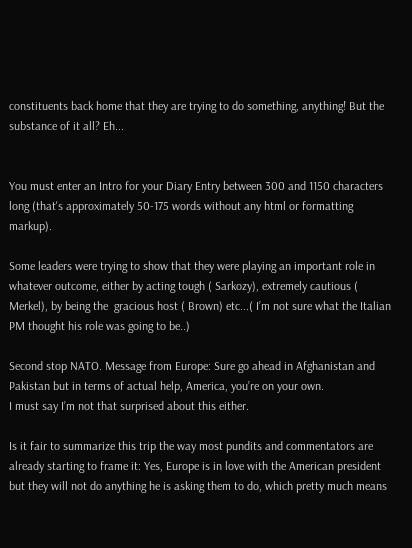constituents back home that they are trying to do something, anything! But the substance of it all? Eh...


You must enter an Intro for your Diary Entry between 300 and 1150 characters long (that's approximately 50-175 words without any html or formatting markup).

Some leaders were trying to show that they were playing an important role in whatever outcome, either by acting tough ( Sarkozy), extremely cautious ( Merkel), by being the  gracious host ( Brown) etc...( I’m not sure what the Italian PM thought his role was going to be..)

Second stop NATO. Message from Europe: Sure go ahead in Afghanistan and Pakistan but in terms of actual help, America, you’re on your own.
I must say I’m not that surprised about this either.

Is it fair to summarize this trip the way most pundits and commentators are already starting to frame it: Yes, Europe is in love with the American president but they will not do anything he is asking them to do, which pretty much means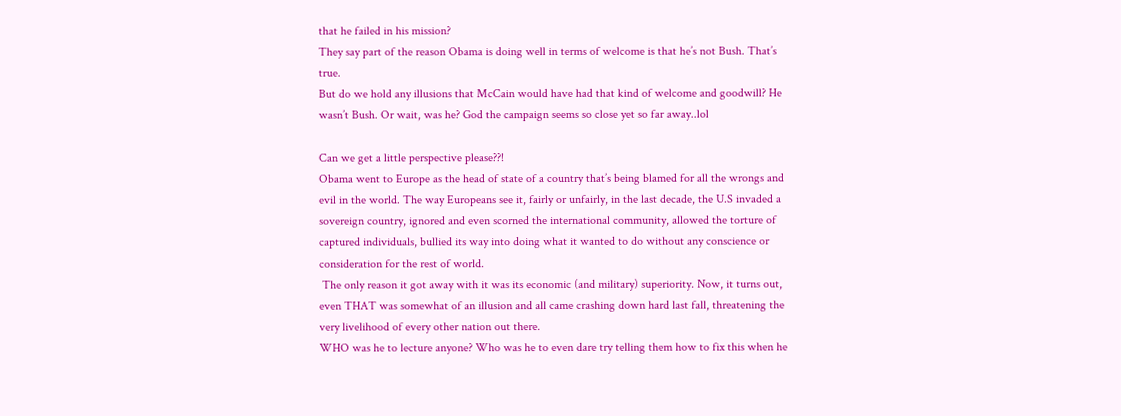that he failed in his mission?
They say part of the reason Obama is doing well in terms of welcome is that he’s not Bush. That’s true.
But do we hold any illusions that McCain would have had that kind of welcome and goodwill? He wasn’t Bush. Or wait, was he? God the campaign seems so close yet so far away..lol

Can we get a little perspective please??!
Obama went to Europe as the head of state of a country that’s being blamed for all the wrongs and evil in the world. The way Europeans see it, fairly or unfairly, in the last decade, the U.S invaded a sovereign country, ignored and even scorned the international community, allowed the torture of captured individuals, bullied its way into doing what it wanted to do without any conscience or consideration for the rest of world.
 The only reason it got away with it was its economic (and military) superiority. Now, it turns out, even THAT was somewhat of an illusion and all came crashing down hard last fall, threatening the very livelihood of every other nation out there.
WHO was he to lecture anyone? Who was he to even dare try telling them how to fix this when he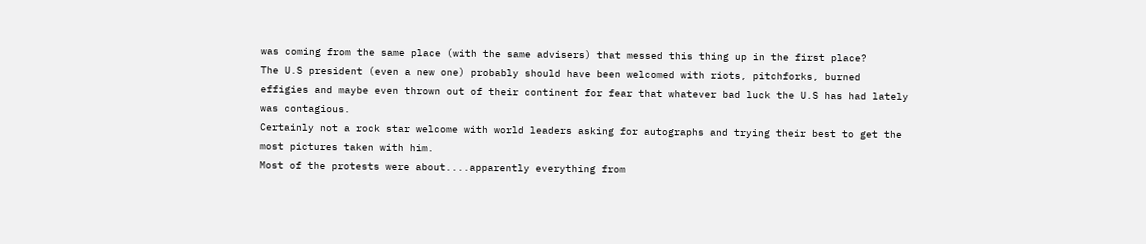was coming from the same place (with the same advisers) that messed this thing up in the first place?
The U.S president (even a new one) probably should have been welcomed with riots, pitchforks, burned effigies and maybe even thrown out of their continent for fear that whatever bad luck the U.S has had lately was contagious.
Certainly not a rock star welcome with world leaders asking for autographs and trying their best to get the most pictures taken with him.
Most of the protests were about....apparently everything from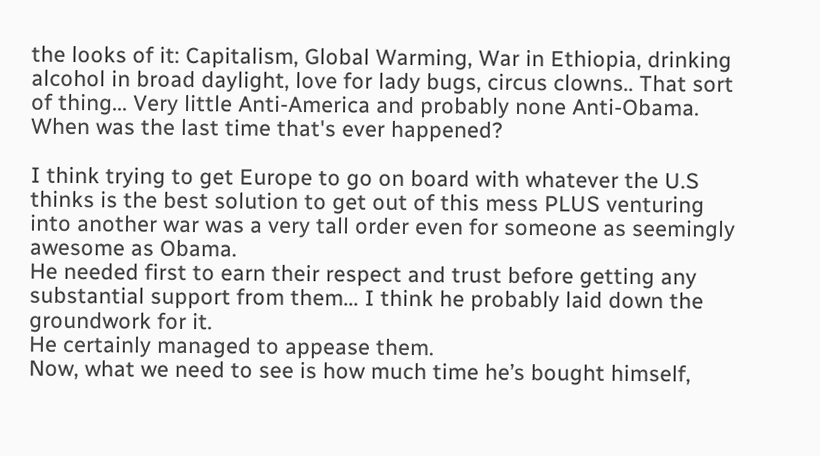the looks of it: Capitalism, Global Warming, War in Ethiopia, drinking alcohol in broad daylight, love for lady bugs, circus clowns.. That sort of thing... Very little Anti-America and probably none Anti-Obama. When was the last time that's ever happened?

I think trying to get Europe to go on board with whatever the U.S thinks is the best solution to get out of this mess PLUS venturing into another war was a very tall order even for someone as seemingly awesome as Obama.
He needed first to earn their respect and trust before getting any substantial support from them... I think he probably laid down the groundwork for it.
He certainly managed to appease them.
Now, what we need to see is how much time he’s bought himself,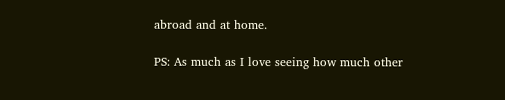abroad and at home.

PS: As much as I love seeing how much other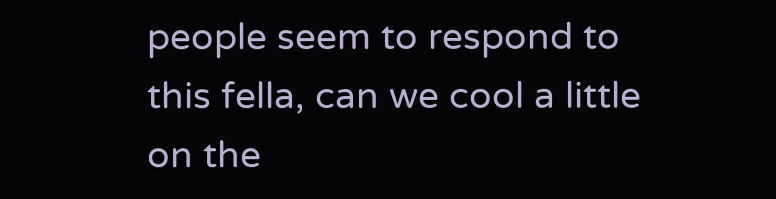people seem to respond to this fella, can we cool a little on the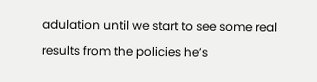adulation until we start to see some real results from the policies he’s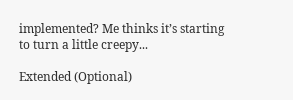implemented? Me thinks it’s starting to turn a little creepy...

Extended (Optional)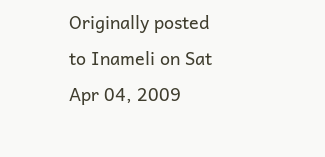Originally posted to Inameli on Sat Apr 04, 2009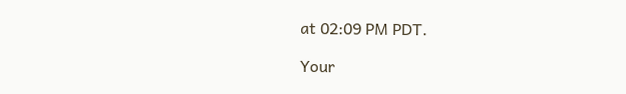at 02:09 PM PDT.

Your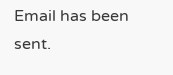Email has been sent.